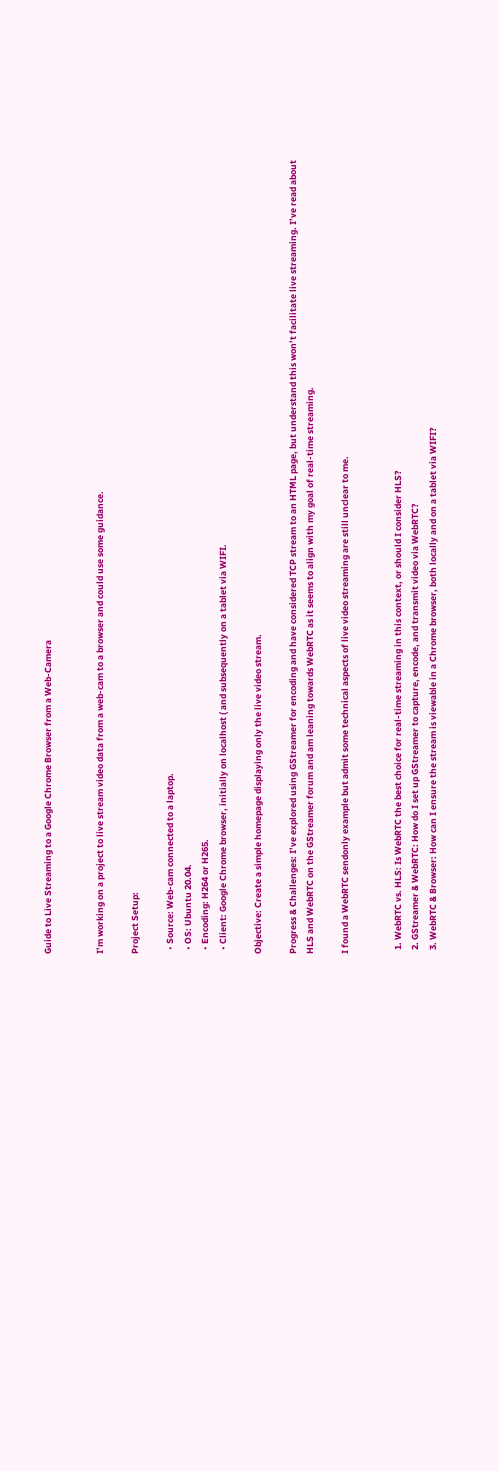Guide to Live Streaming to a Google Chrome Browser from a Web-Camera


I’m working on a project to live stream video data from a web-cam to a browser and could use some guidance.

Project Setup:

  • Source: Web-cam connected to a laptop.
  • OS: Ubuntu 20.04.
  • Encoding: H264 or H265.
  • Client: Google Chrome browser, initially on localhost ( and subsequently on a tablet via WIFI.

Objective: Create a simple homepage displaying only the live video stream.

Progress & Challenges: I’ve explored using GStreamer for encoding and have considered TCP stream to an HTML page, but understand this won’t facilitate live streaming. I’ve read about HLS and WebRTC on the GStreamer forum and am leaning towards WebRTC as it seems to align with my goal of real-time streaming.

I found a WebRTC sendonly example but admit some technical aspects of live video streaming are still unclear to me.


  1. WebRTC vs. HLS: Is WebRTC the best choice for real-time streaming in this context, or should I consider HLS?
  2. GStreamer & WebRTC: How do I set up GStreamer to capture, encode, and transmit video via WebRTC?
  3. WebRTC & Browser: How can I ensure the stream is viewable in a Chrome browser, both locally and on a tablet via WIFI?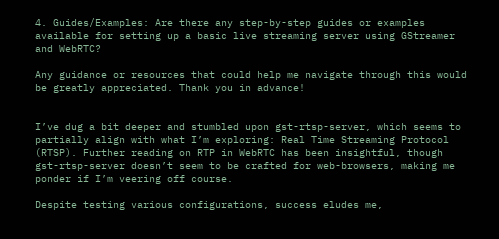4. Guides/Examples: Are there any step-by-step guides or examples available for setting up a basic live streaming server using GStreamer and WebRTC?

Any guidance or resources that could help me navigate through this would be greatly appreciated. Thank you in advance!


I’ve dug a bit deeper and stumbled upon gst-rtsp-server, which seems to partially align with what I’m exploring: Real Time Streaming Protocol (RTSP). Further reading on RTP in WebRTC has been insightful, though gst-rtsp-server doesn’t seem to be crafted for web-browsers, making me ponder if I’m veering off course.

Despite testing various configurations, success eludes me,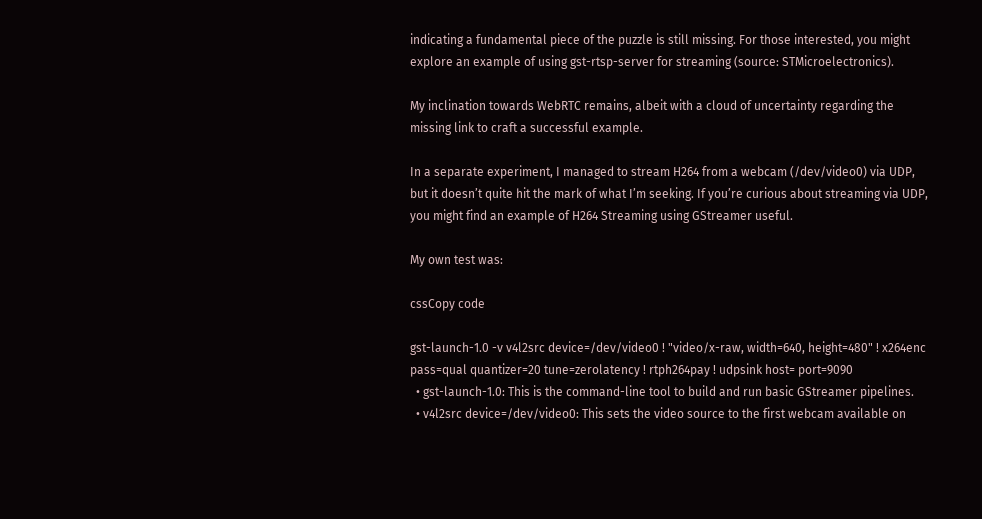indicating a fundamental piece of the puzzle is still missing. For those interested, you might explore an example of using gst-rtsp-server for streaming (source: STMicroelectronics).

My inclination towards WebRTC remains, albeit with a cloud of uncertainty regarding the missing link to craft a successful example.

In a separate experiment, I managed to stream H264 from a webcam (/dev/video0) via UDP, but it doesn’t quite hit the mark of what I’m seeking. If you’re curious about streaming via UDP, you might find an example of H264 Streaming using GStreamer useful.

My own test was:

cssCopy code

gst-launch-1.0 -v v4l2src device=/dev/video0 ! "video/x-raw, width=640, height=480" ! x264enc pass=qual quantizer=20 tune=zerolatency ! rtph264pay ! udpsink host= port=9090
  • gst-launch-1.0: This is the command-line tool to build and run basic GStreamer pipelines.
  • v4l2src device=/dev/video0: This sets the video source to the first webcam available on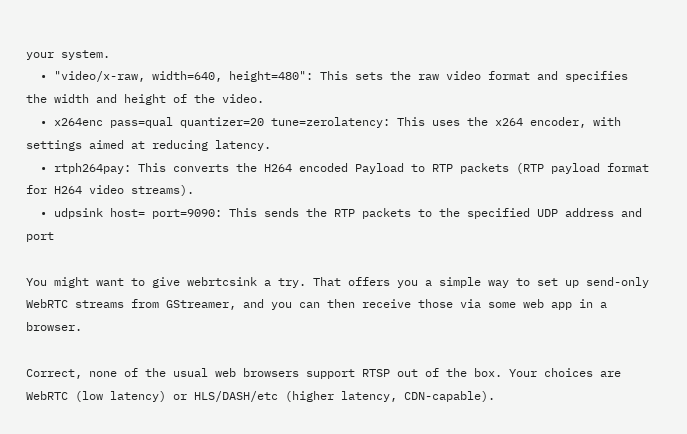your system.
  • "video/x-raw, width=640, height=480": This sets the raw video format and specifies the width and height of the video.
  • x264enc pass=qual quantizer=20 tune=zerolatency: This uses the x264 encoder, with settings aimed at reducing latency.
  • rtph264pay: This converts the H264 encoded Payload to RTP packets (RTP payload format for H264 video streams).
  • udpsink host= port=9090: This sends the RTP packets to the specified UDP address and port

You might want to give webrtcsink a try. That offers you a simple way to set up send-only WebRTC streams from GStreamer, and you can then receive those via some web app in a browser.

Correct, none of the usual web browsers support RTSP out of the box. Your choices are WebRTC (low latency) or HLS/DASH/etc (higher latency, CDN-capable).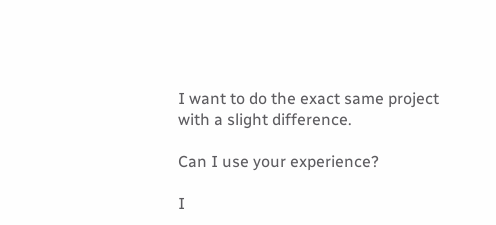I want to do the exact same project with a slight difference.

Can I use your experience?

I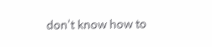don’t know how to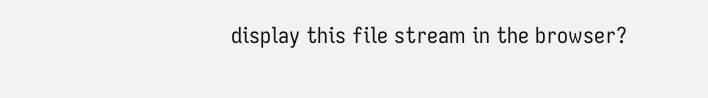display this file stream in the browser?